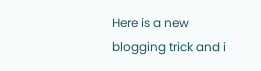Here is a new blogging trick and i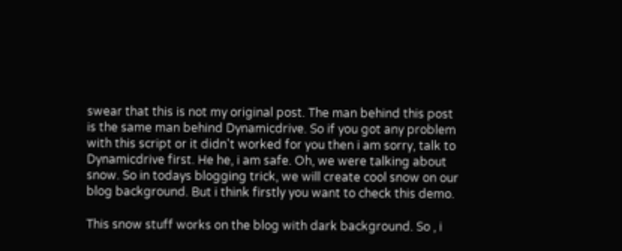swear that this is not my original post. The man behind this post is the same man behind Dynamicdrive. So if you got any problem with this script or it didn't worked for you then i am sorry, talk to Dynamicdrive first. He he, i am safe. Oh, we were talking about snow. So in todays blogging trick, we will create cool snow on our blog background. But i think firstly you want to check this demo.

This snow stuff works on the blog with dark background. So , i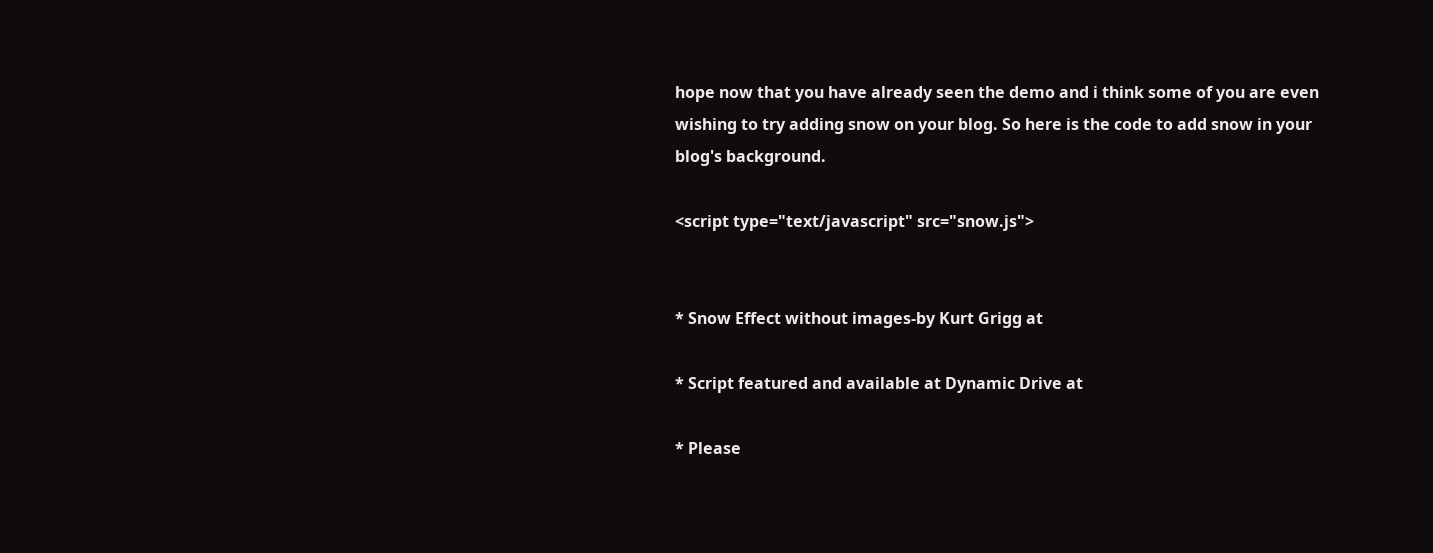hope now that you have already seen the demo and i think some of you are even wishing to try adding snow on your blog. So here is the code to add snow in your blog's background.

<script type="text/javascript" src="snow.js">


* Snow Effect without images-by Kurt Grigg at

* Script featured and available at Dynamic Drive at

* Please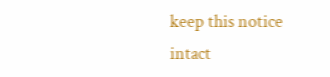keep this notice intact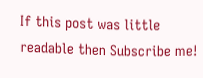If this post was little readable then Subscribe me!